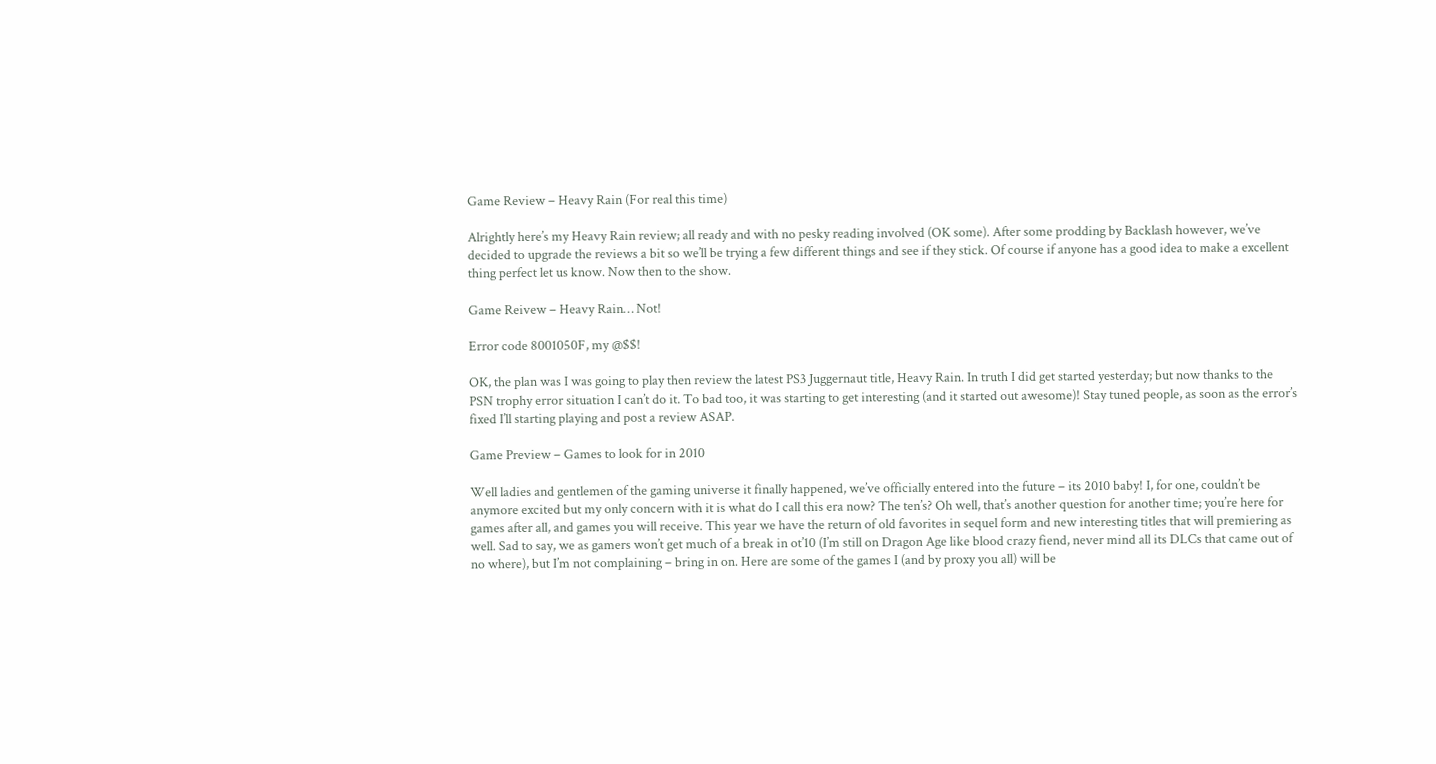Game Review – Heavy Rain (For real this time)

Alrightly here’s my Heavy Rain review; all ready and with no pesky reading involved (OK some). After some prodding by Backlash however, we’ve decided to upgrade the reviews a bit so we’ll be trying a few different things and see if they stick. Of course if anyone has a good idea to make a excellent thing perfect let us know. Now then to the show.

Game Reivew – Heavy Rain… Not!

Error code 8001050F, my @$$!

OK, the plan was I was going to play then review the latest PS3 Juggernaut title, Heavy Rain. In truth I did get started yesterday; but now thanks to the PSN trophy error situation I can’t do it. To bad too, it was starting to get interesting (and it started out awesome)! Stay tuned people, as soon as the error’s fixed I’ll starting playing and post a review ASAP.

Game Preview – Games to look for in 2010

Well ladies and gentlemen of the gaming universe it finally happened, we’ve officially entered into the future – its 2010 baby! I, for one, couldn’t be anymore excited but my only concern with it is what do I call this era now? The ten’s? Oh well, that’s another question for another time; you’re here for games after all, and games you will receive. This year we have the return of old favorites in sequel form and new interesting titles that will premiering as well. Sad to say, we as gamers won’t get much of a break in ot’10 (I’m still on Dragon Age like blood crazy fiend, never mind all its DLCs that came out of no where), but I’m not complaining – bring in on. Here are some of the games I (and by proxy you all) will be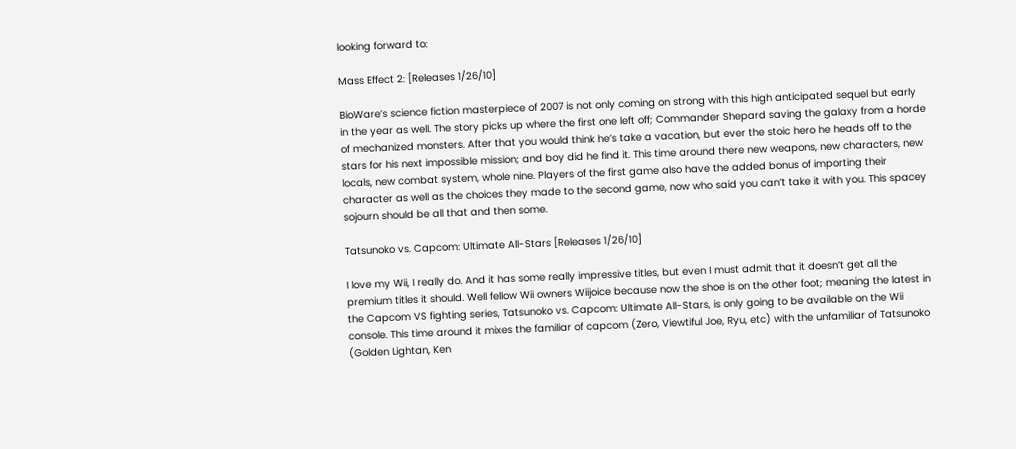looking forward to:

Mass Effect 2: [Releases 1/26/10]

BioWare’s science fiction masterpiece of 2007 is not only coming on strong with this high anticipated sequel but early in the year as well. The story picks up where the first one left off; Commander Shepard saving the galaxy from a horde of mechanized monsters. After that you would think he’s take a vacation, but ever the stoic hero he heads off to the stars for his next impossible mission; and boy did he find it. This time around there new weapons, new characters, new locals, new combat system, whole nine. Players of the first game also have the added bonus of importing their character as well as the choices they made to the second game, now who said you can’t take it with you. This spacey sojourn should be all that and then some.

Tatsunoko vs. Capcom: Ultimate All-Stars [Releases 1/26/10]

I love my Wii, I really do. And it has some really impressive titles, but even I must admit that it doesn’t get all the premium titles it should. Well fellow Wii owners Wiijoice because now the shoe is on the other foot; meaning the latest in the Capcom VS fighting series, Tatsunoko vs. Capcom: Ultimate All-Stars, is only going to be available on the Wii console. This time around it mixes the familiar of capcom (Zero, Viewtiful Joe, Ryu, etc) with the unfamiliar of Tatsunoko (Golden Lightan, Ken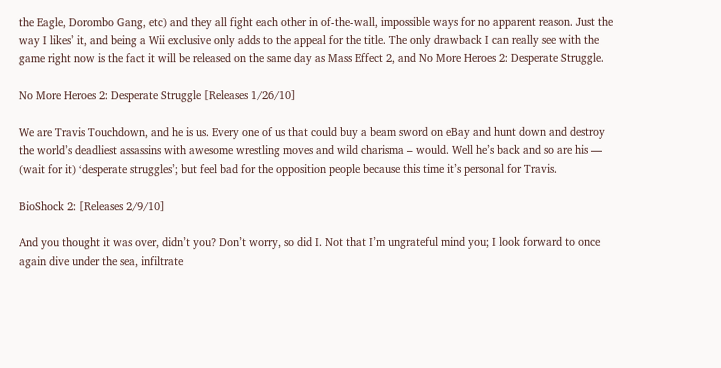the Eagle, Dorombo Gang, etc) and they all fight each other in of-the-wall, impossible ways for no apparent reason. Just the way I likes’ it, and being a Wii exclusive only adds to the appeal for the title. The only drawback I can really see with the game right now is the fact it will be released on the same day as Mass Effect 2, and No More Heroes 2: Desperate Struggle.

No More Heroes 2: Desperate Struggle [Releases 1/26/10]

We are Travis Touchdown, and he is us. Every one of us that could buy a beam sword on eBay and hunt down and destroy the world’s deadliest assassins with awesome wrestling moves and wild charisma – would. Well he’s back and so are his — (wait for it) ‘desperate struggles’; but feel bad for the opposition people because this time it’s personal for Travis.

BioShock 2: [Releases 2/9/10]

And you thought it was over, didn’t you? Don’t worry, so did I. Not that I’m ungrateful mind you; I look forward to once again dive under the sea, infiltrate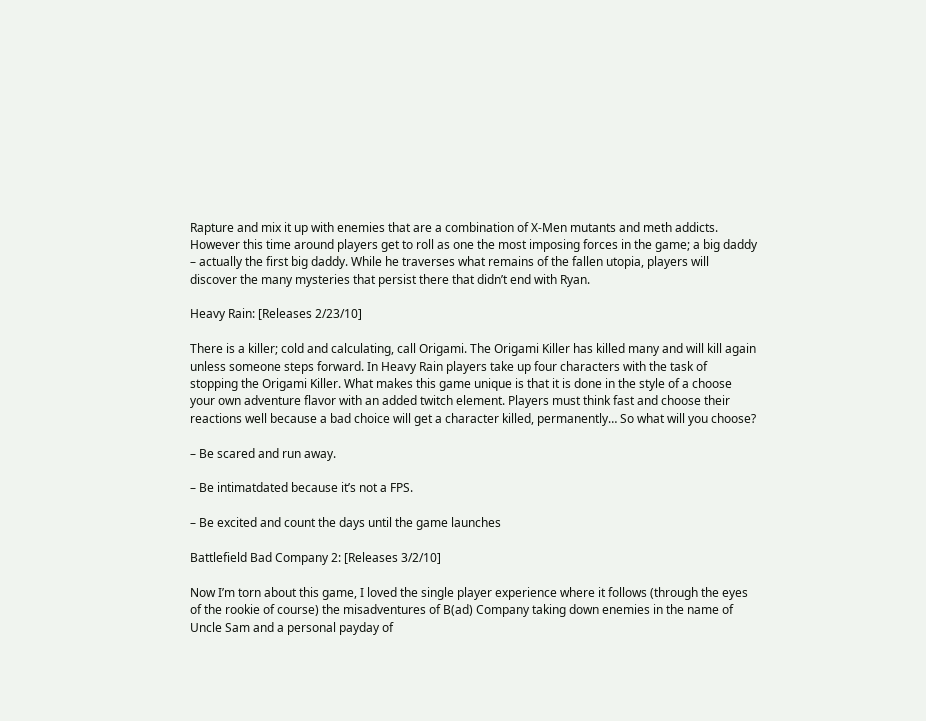Rapture and mix it up with enemies that are a combination of X-Men mutants and meth addicts. However this time around players get to roll as one the most imposing forces in the game; a big daddy – actually the first big daddy. While he traverses what remains of the fallen utopia, players will discover the many mysteries that persist there that didn’t end with Ryan.

Heavy Rain: [Releases 2/23/10]

There is a killer; cold and calculating, call Origami. The Origami Killer has killed many and will kill again unless someone steps forward. In Heavy Rain players take up four characters with the task of stopping the Origami Killer. What makes this game unique is that it is done in the style of a choose your own adventure flavor with an added twitch element. Players must think fast and choose their reactions well because a bad choice will get a character killed, permanently… So what will you choose?

– Be scared and run away.

– Be intimatdated because it’s not a FPS.

– Be excited and count the days until the game launches

Battlefield Bad Company 2: [Releases 3/2/10]

Now I’m torn about this game, I loved the single player experience where it follows (through the eyes of the rookie of course) the misadventures of B(ad) Company taking down enemies in the name of Uncle Sam and a personal payday of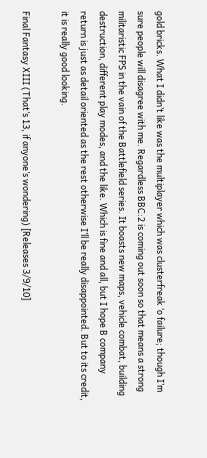gold bricks. What I didn’t like was the multiplayer which was clusterfreak ‘o failure; though I’m sure people will disagree with me. Regardless BBC:2 is coming out soon so that means a strong militaristic FPS in the vain of the Battlefield series. It boasts new maps, vehicle combat, building destruction, different play modes, and the like. Which is fine and all, but I hope B company return is just as detail oriented as the rest otherwise I’ll be really disappointed. But to its credit, it is really good looking.

Final Fantasy XIII (That’s 13, if anyone’s wondering) [Releases 3/9/10]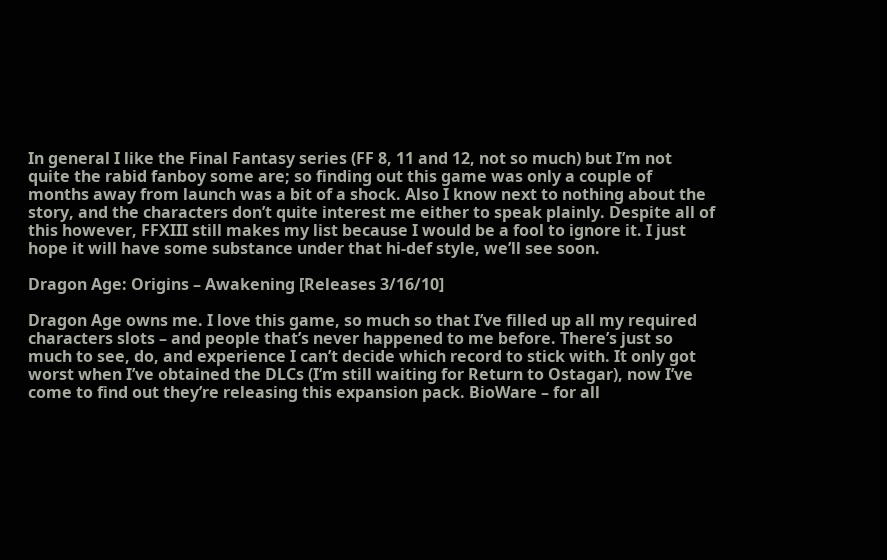In general I like the Final Fantasy series (FF 8, 11 and 12, not so much) but I’m not quite the rabid fanboy some are; so finding out this game was only a couple of months away from launch was a bit of a shock. Also I know next to nothing about the story, and the characters don’t quite interest me either to speak plainly. Despite all of this however, FFXIII still makes my list because I would be a fool to ignore it. I just hope it will have some substance under that hi-def style, we’ll see soon.

Dragon Age: Origins – Awakening [Releases 3/16/10]

Dragon Age owns me. I love this game, so much so that I’ve filled up all my required characters slots – and people that’s never happened to me before. There’s just so much to see, do, and experience I can’t decide which record to stick with. It only got worst when I’ve obtained the DLCs (I’m still waiting for Return to Ostagar), now I’ve come to find out they’re releasing this expansion pack. BioWare – for all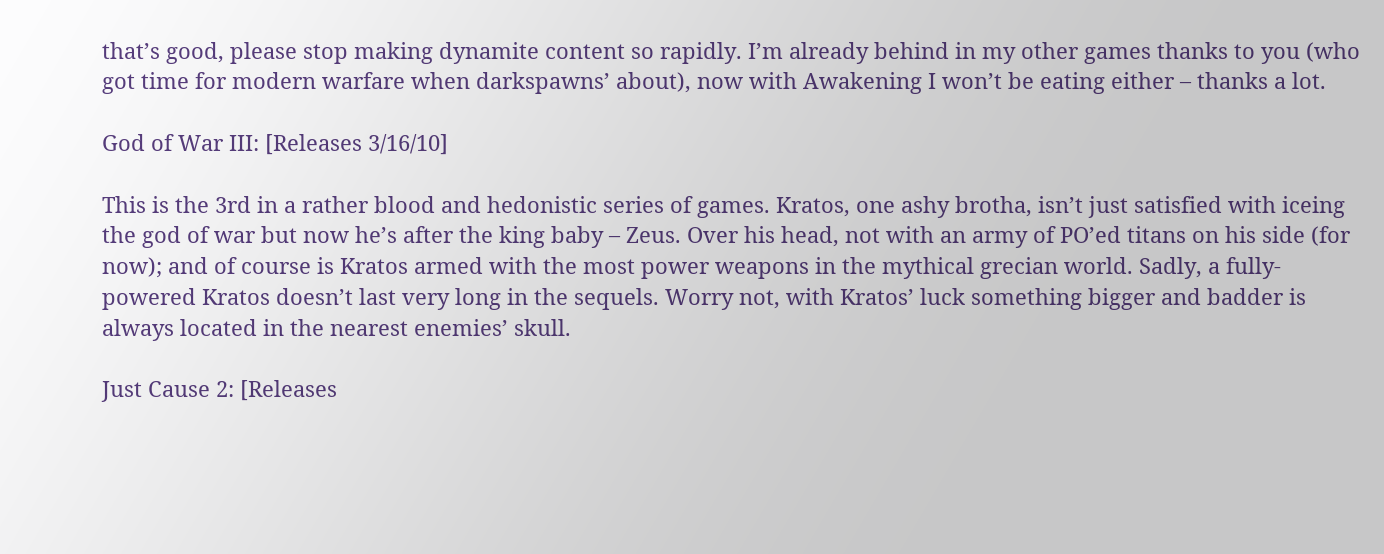that’s good, please stop making dynamite content so rapidly. I’m already behind in my other games thanks to you (who got time for modern warfare when darkspawns’ about), now with Awakening I won’t be eating either – thanks a lot.

God of War III: [Releases 3/16/10]

This is the 3rd in a rather blood and hedonistic series of games. Kratos, one ashy brotha, isn’t just satisfied with iceing the god of war but now he’s after the king baby – Zeus. Over his head, not with an army of PO’ed titans on his side (for now); and of course is Kratos armed with the most power weapons in the mythical grecian world. Sadly, a fully-powered Kratos doesn’t last very long in the sequels. Worry not, with Kratos’ luck something bigger and badder is always located in the nearest enemies’ skull.

Just Cause 2: [Releases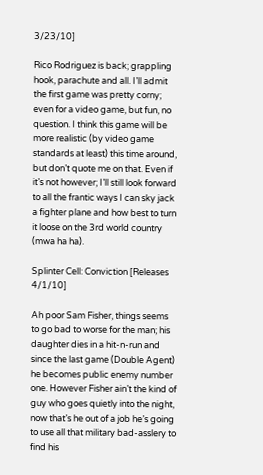3/23/10]

Rico Rodriguez is back; grappling hook, parachute and all. I’ll admit the first game was pretty corny; even for a video game, but fun, no question. I think this game will be more realistic (by video game standards at least) this time around, but don’t quote me on that. Even if it’s not however; I’ll still look forward to all the frantic ways I can sky jack a fighter plane and how best to turn it loose on the 3rd world country (mwa ha ha).

Splinter Cell: Conviction [Releases 4/1/10]

Ah poor Sam Fisher, things seems to go bad to worse for the man; his daughter dies in a hit-n-run and since the last game (Double Agent) he becomes public enemy number one. However Fisher ain’t the kind of guy who goes quietly into the night, now that’s he out of a job he’s going to use all that military bad-asslery to find his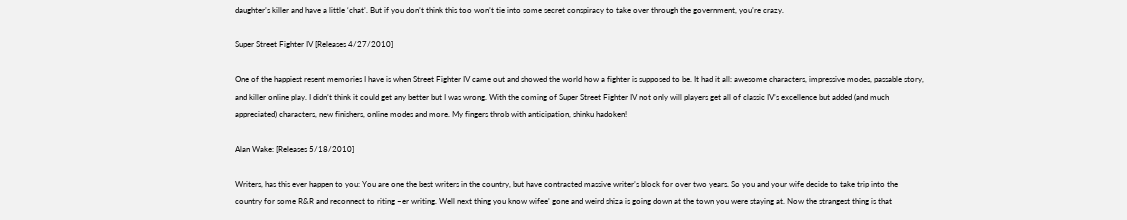daughter’s killer and have a little ‘chat’. But if you don’t think this too won’t tie into some secret conspiracy to take over through the government, you’re crazy.

Super Street Fighter IV [Releases 4/27/2010]

One of the happiest resent memories I have is when Street Fighter IV came out and showed the world how a fighter is supposed to be. It had it all: awesome characters, impressive modes, passable story, and killer online play. I didn’t think it could get any better but I was wrong. With the coming of Super Street Fighter IV not only will players get all of classic IV’s excellence but added (and much appreciated) characters, new finishers, online modes and more. My fingers throb with anticipation, shinku hadoken!

Alan Wake: [Releases 5/18/2010]

Writers, has this ever happen to you: You are one the best writers in the country, but have contracted massive writer’s block for over two years. So you and your wife decide to take trip into the country for some R&R and reconnect to riting –er writing. Well next thing you know wifee’ gone and weird shiza is going down at the town you were staying at. Now the strangest thing is that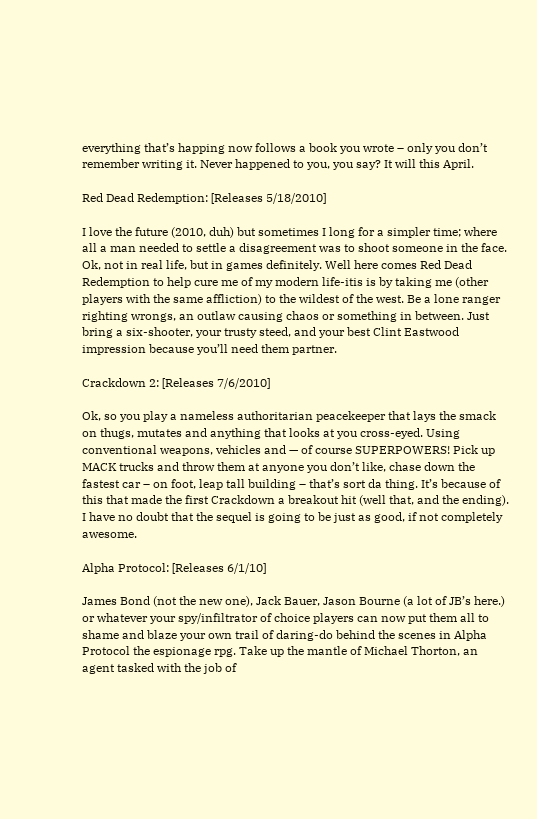everything that’s happing now follows a book you wrote – only you don’t remember writing it. Never happened to you, you say? It will this April.

Red Dead Redemption: [Releases 5/18/2010]

I love the future (2010, duh) but sometimes I long for a simpler time; where all a man needed to settle a disagreement was to shoot someone in the face. Ok, not in real life, but in games definitely. Well here comes Red Dead Redemption to help cure me of my modern life-itis is by taking me (other players with the same affliction) to the wildest of the west. Be a lone ranger righting wrongs, an outlaw causing chaos or something in between. Just bring a six-shooter, your trusty steed, and your best Clint Eastwood impression because you’ll need them partner.

Crackdown 2: [Releases 7/6/2010]

Ok, so you play a nameless authoritarian peacekeeper that lays the smack on thugs, mutates and anything that looks at you cross-eyed. Using conventional weapons, vehicles and — of course SUPERPOWERS! Pick up MACK trucks and throw them at anyone you don’t like, chase down the fastest car – on foot, leap tall building – that’s sort da thing. It’s because of this that made the first Crackdown a breakout hit (well that, and the ending). I have no doubt that the sequel is going to be just as good, if not completely awesome.

Alpha Protocol: [Releases 6/1/10]

James Bond (not the new one), Jack Bauer, Jason Bourne (a lot of JB’s here.) or whatever your spy/infiltrator of choice players can now put them all to shame and blaze your own trail of daring-do behind the scenes in Alpha Protocol the espionage rpg. Take up the mantle of Michael Thorton, an agent tasked with the job of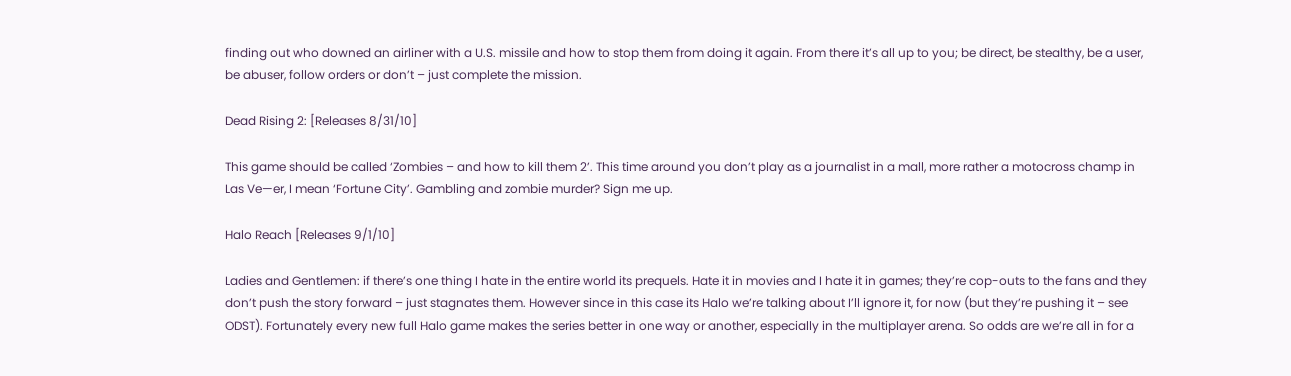finding out who downed an airliner with a U.S. missile and how to stop them from doing it again. From there it’s all up to you; be direct, be stealthy, be a user, be abuser, follow orders or don’t – just complete the mission.

Dead Rising 2: [Releases 8/31/10]

This game should be called ‘Zombies – and how to kill them 2’. This time around you don’t play as a journalist in a mall, more rather a motocross champ in Las Ve—er, I mean ‘Fortune City’. Gambling and zombie murder? Sign me up.

Halo Reach [Releases 9/1/10]

Ladies and Gentlemen: if there’s one thing I hate in the entire world its prequels. Hate it in movies and I hate it in games; they’re cop-outs to the fans and they don’t push the story forward – just stagnates them. However since in this case its Halo we’re talking about I’ll ignore it, for now (but they’re pushing it – see ODST). Fortunately every new full Halo game makes the series better in one way or another, especially in the multiplayer arena. So odds are we’re all in for a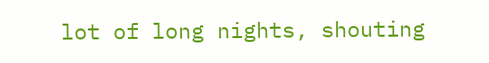lot of long nights, shouting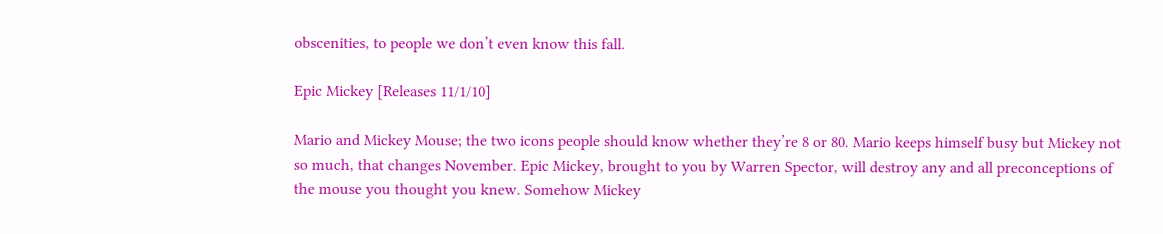obscenities, to people we don’t even know this fall.

Epic Mickey [Releases 11/1/10]

Mario and Mickey Mouse; the two icons people should know whether they’re 8 or 80. Mario keeps himself busy but Mickey not so much, that changes November. Epic Mickey, brought to you by Warren Spector, will destroy any and all preconceptions of the mouse you thought you knew. Somehow Mickey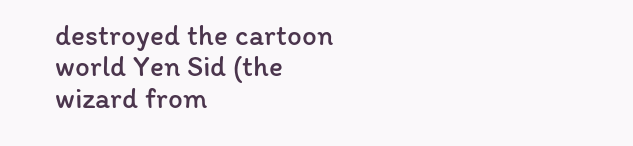destroyed the cartoon world Yen Sid (the wizard from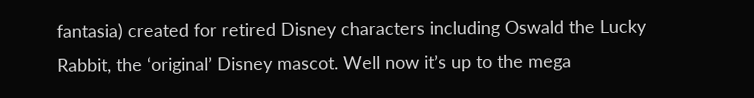fantasia) created for retired Disney characters including Oswald the Lucky Rabbit, the ‘original’ Disney mascot. Well now it’s up to the mega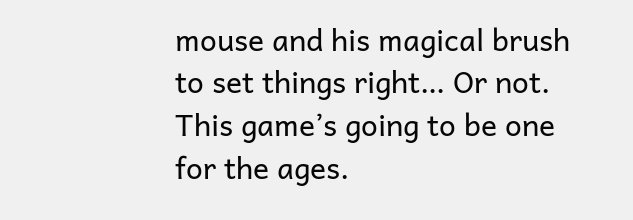mouse and his magical brush to set things right… Or not. This game’s going to be one for the ages.